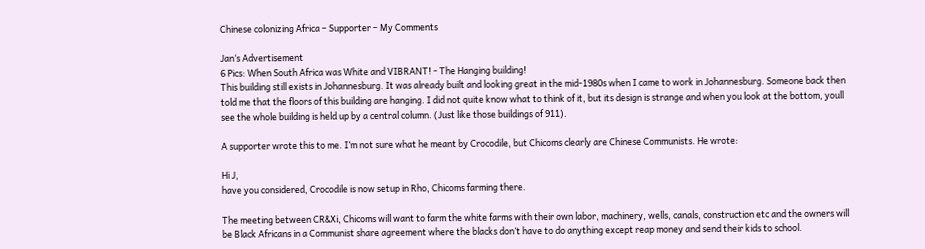Chinese colonizing Africa – Supporter – My Comments

Jan‘s Advertisement
6 Pics: When South Africa was White and VIBRANT! - The Hanging building!
This building still exists in Johannesburg. It was already built and looking great in the mid-1980s when I came to work in Johannesburg. Someone back then told me that the floors of this building are hanging. I did not quite know what to think of it, but its design is strange and when you look at the bottom, youll see the whole building is held up by a central column. (Just like those buildings of 911).

A supporter wrote this to me. I’m not sure what he meant by Crocodile, but Chicoms clearly are Chinese Communists. He wrote:

Hi J,
have you considered, Crocodile is now setup in Rho, Chicoms farming there.

The meeting between CR&Xi, Chicoms will want to farm the white farms with their own labor, machinery, wells, canals, construction etc and the owners will be Black Africans in a Communist share agreement where the blacks don’t have to do anything except reap money and send their kids to school.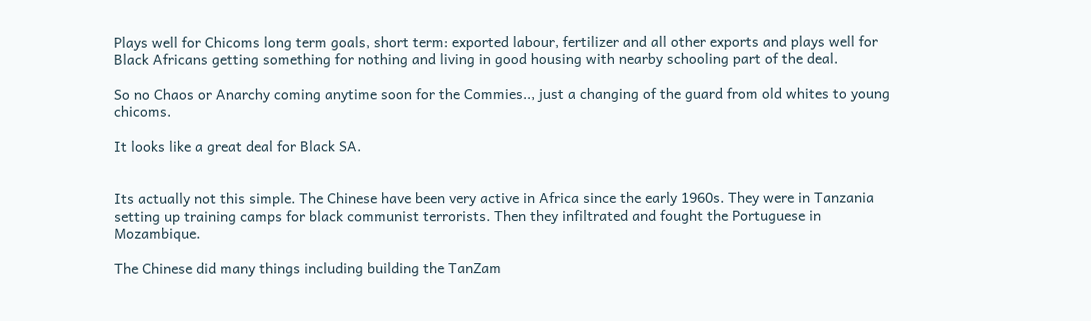Plays well for Chicoms long term goals, short term: exported labour, fertilizer and all other exports and plays well for Black Africans getting something for nothing and living in good housing with nearby schooling part of the deal.

So no Chaos or Anarchy coming anytime soon for the Commies.., just a changing of the guard from old whites to young chicoms.

It looks like a great deal for Black SA.


Its actually not this simple. The Chinese have been very active in Africa since the early 1960s. They were in Tanzania setting up training camps for black communist terrorists. Then they infiltrated and fought the Portuguese in Mozambique.

The Chinese did many things including building the TanZam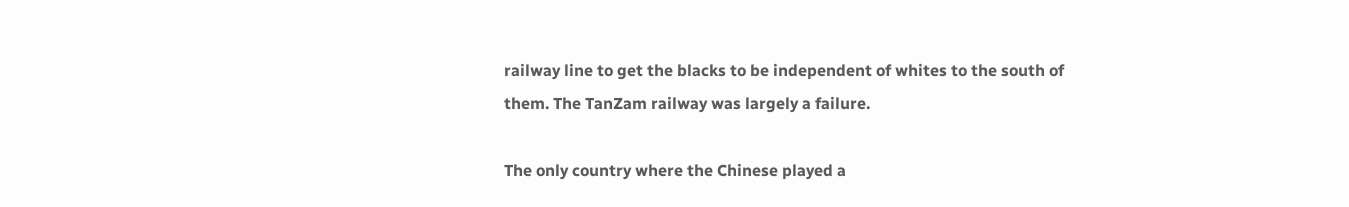railway line to get the blacks to be independent of whites to the south of them. The TanZam railway was largely a failure.

The only country where the Chinese played a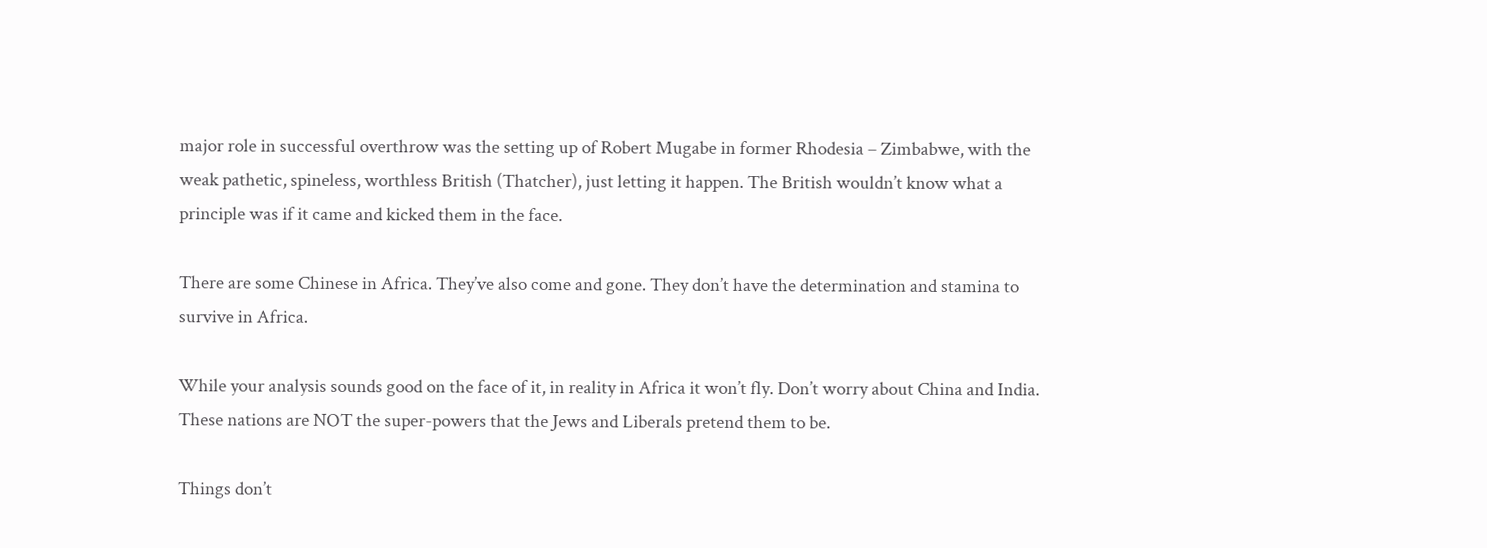major role in successful overthrow was the setting up of Robert Mugabe in former Rhodesia – Zimbabwe, with the weak pathetic, spineless, worthless British (Thatcher), just letting it happen. The British wouldn’t know what a principle was if it came and kicked them in the face.

There are some Chinese in Africa. They’ve also come and gone. They don’t have the determination and stamina to survive in Africa.

While your analysis sounds good on the face of it, in reality in Africa it won’t fly. Don’t worry about China and India. These nations are NOT the super-powers that the Jews and Liberals pretend them to be.

Things don’t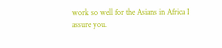work so well for the Asians in Africa I assure you.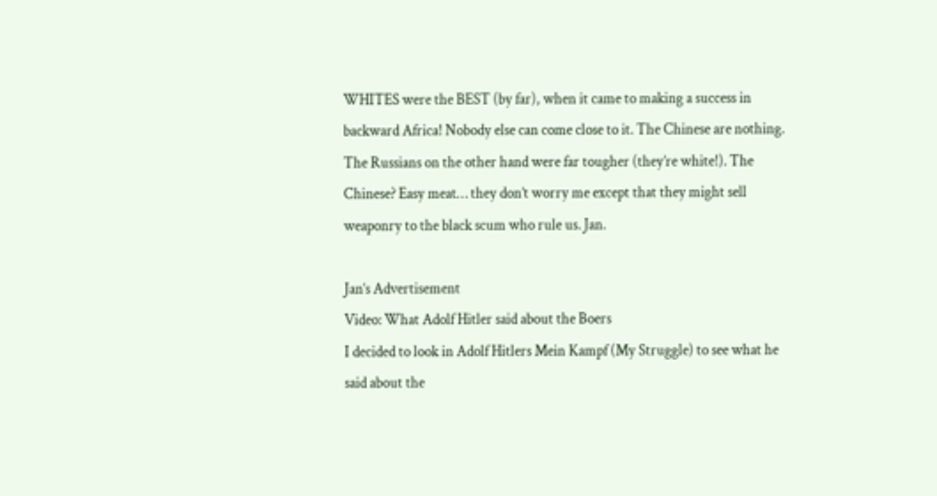WHITES were the BEST (by far), when it came to making a success in backward Africa! Nobody else can come close to it. The Chinese are nothing. The Russians on the other hand were far tougher (they’re white!). The Chinese? Easy meat… they don’t worry me except that they might sell weaponry to the black scum who rule us. Jan.

Jan‘s Advertisement
Video: What Adolf Hitler said about the Boers
I decided to look in Adolf Hitlers Mein Kampf (My Struggle) to see what he said about the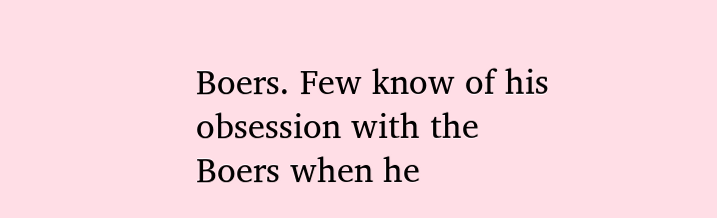Boers. Few know of his obsession with the Boers when he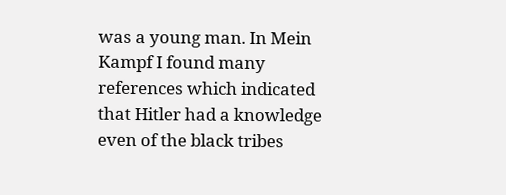was a young man. In Mein Kampf I found many references which indicated that Hitler had a knowledge even of the black tribes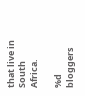that live in South Africa.

%d bloggers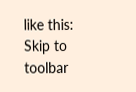like this:
Skip to toolbar